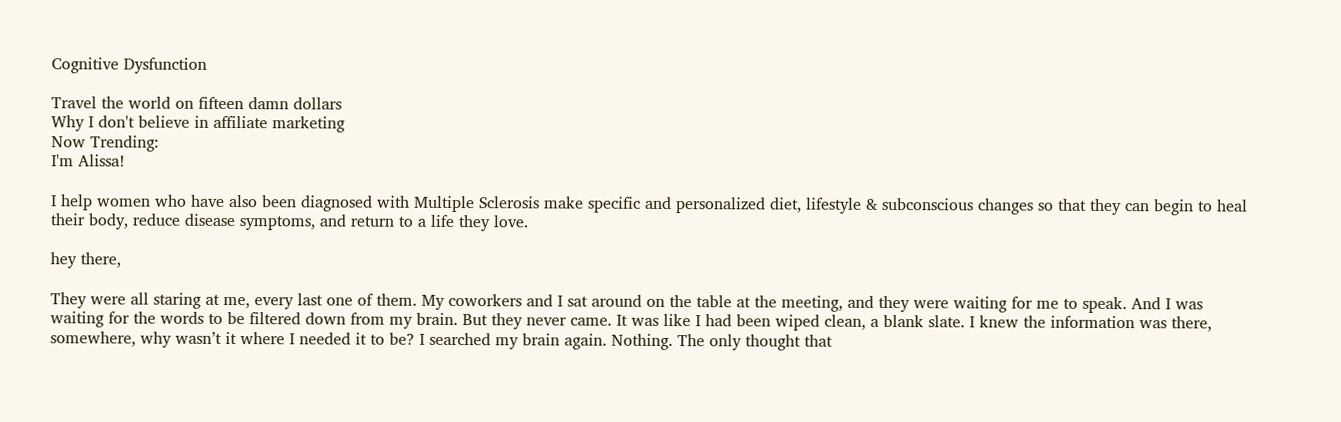Cognitive Dysfunction

Travel the world on fifteen damn dollars
Why I don't believe in affiliate marketing
Now Trending:
I'm Alissa!

I help women who have also been diagnosed with Multiple Sclerosis make specific and personalized diet, lifestyle & subconscious changes so that they can begin to heal their body, reduce disease symptoms, and return to a life they love.

hey there,

They were all staring at me, every last one of them. My coworkers and I sat around on the table at the meeting, and they were waiting for me to speak. And I was waiting for the words to be filtered down from my brain. But they never came. It was like I had been wiped clean, a blank slate. I knew the information was there, somewhere, why wasn’t it where I needed it to be? I searched my brain again. Nothing. The only thought that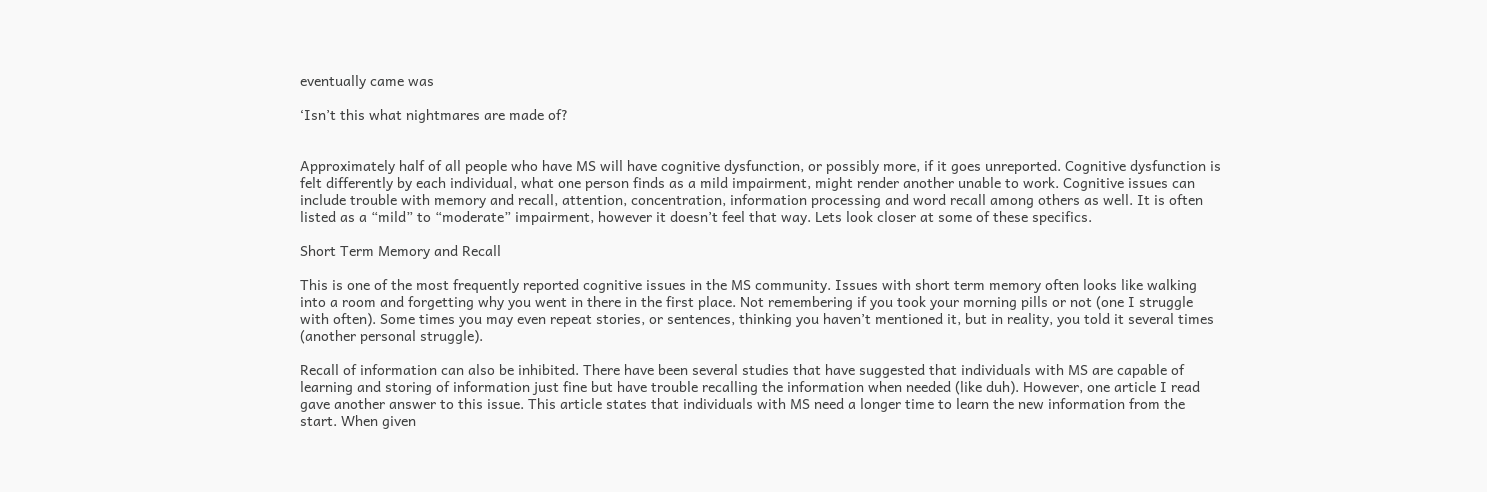eventually came was

‘Isn’t this what nightmares are made of?


Approximately half of all people who have MS will have cognitive dysfunction, or possibly more, if it goes unreported. Cognitive dysfunction is felt differently by each individual, what one person finds as a mild impairment, might render another unable to work. Cognitive issues can include trouble with memory and recall, attention, concentration, information processing and word recall among others as well. It is often listed as a “mild” to “moderate” impairment, however it doesn’t feel that way. Lets look closer at some of these specifics.

Short Term Memory and Recall

This is one of the most frequently reported cognitive issues in the MS community. Issues with short term memory often looks like walking into a room and forgetting why you went in there in the first place. Not remembering if you took your morning pills or not (one I struggle with often). Some times you may even repeat stories, or sentences, thinking you haven’t mentioned it, but in reality, you told it several times (another personal struggle).

Recall of information can also be inhibited. There have been several studies that have suggested that individuals with MS are capable of learning and storing of information just fine but have trouble recalling the information when needed (like duh). However, one article I read gave another answer to this issue. This article states that individuals with MS need a longer time to learn the new information from the start. When given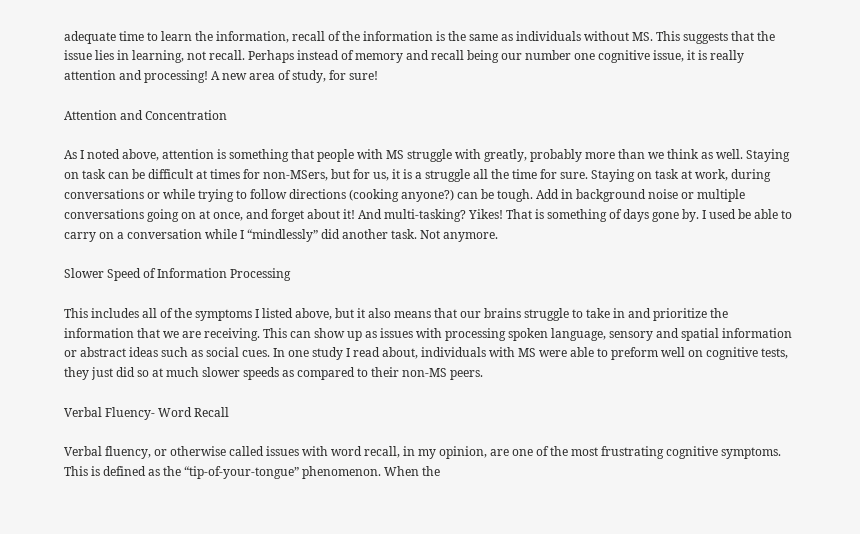adequate time to learn the information, recall of the information is the same as individuals without MS. This suggests that the issue lies in learning, not recall. Perhaps instead of memory and recall being our number one cognitive issue, it is really attention and processing! A new area of study, for sure!

Attention and Concentration

As I noted above, attention is something that people with MS struggle with greatly, probably more than we think as well. Staying on task can be difficult at times for non-MSers, but for us, it is a struggle all the time for sure. Staying on task at work, during conversations or while trying to follow directions (cooking anyone?) can be tough. Add in background noise or multiple conversations going on at once, and forget about it! And multi-tasking? Yikes! That is something of days gone by. I used be able to carry on a conversation while I “mindlessly” did another task. Not anymore.

Slower Speed of Information Processing

This includes all of the symptoms I listed above, but it also means that our brains struggle to take in and prioritize the information that we are receiving. This can show up as issues with processing spoken language, sensory and spatial information or abstract ideas such as social cues. In one study I read about, individuals with MS were able to preform well on cognitive tests, they just did so at much slower speeds as compared to their non-MS peers.

Verbal Fluency- Word Recall

Verbal fluency, or otherwise called issues with word recall, in my opinion, are one of the most frustrating cognitive symptoms. This is defined as the “tip-of-your-tongue” phenomenon. When the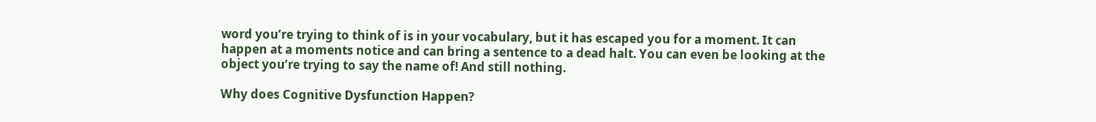word you’re trying to think of is in your vocabulary, but it has escaped you for a moment. It can happen at a moments notice and can bring a sentence to a dead halt. You can even be looking at the object you’re trying to say the name of! And still nothing.

Why does Cognitive Dysfunction Happen?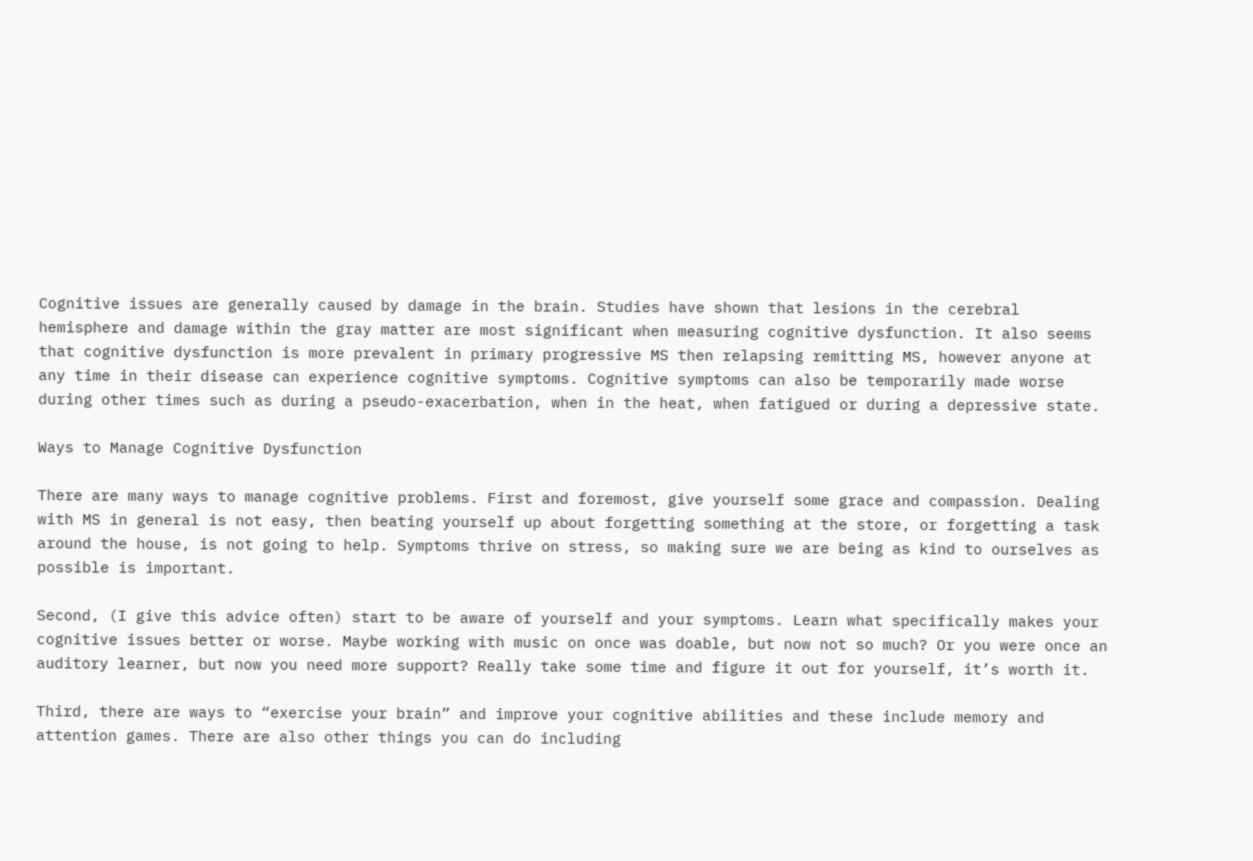Cognitive issues are generally caused by damage in the brain. Studies have shown that lesions in the cerebral hemisphere and damage within the gray matter are most significant when measuring cognitive dysfunction. It also seems that cognitive dysfunction is more prevalent in primary progressive MS then relapsing remitting MS, however anyone at any time in their disease can experience cognitive symptoms. Cognitive symptoms can also be temporarily made worse during other times such as during a pseudo-exacerbation, when in the heat, when fatigued or during a depressive state.

Ways to Manage Cognitive Dysfunction

There are many ways to manage cognitive problems. First and foremost, give yourself some grace and compassion. Dealing with MS in general is not easy, then beating yourself up about forgetting something at the store, or forgetting a task around the house, is not going to help. Symptoms thrive on stress, so making sure we are being as kind to ourselves as possible is important.

Second, (I give this advice often) start to be aware of yourself and your symptoms. Learn what specifically makes your cognitive issues better or worse. Maybe working with music on once was doable, but now not so much? Or you were once an auditory learner, but now you need more support? Really take some time and figure it out for yourself, it’s worth it.

Third, there are ways to “exercise your brain” and improve your cognitive abilities and these include memory and attention games. There are also other things you can do including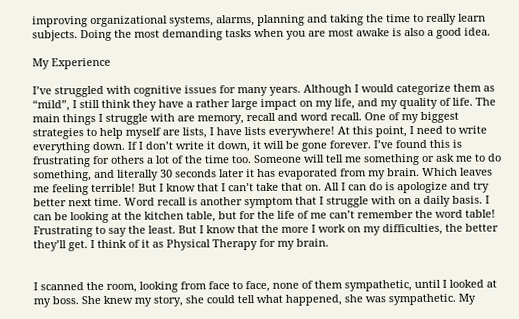improving organizational systems, alarms, planning and taking the time to really learn subjects. Doing the most demanding tasks when you are most awake is also a good idea.

My Experience

I’ve struggled with cognitive issues for many years. Although I would categorize them as “mild”, I still think they have a rather large impact on my life, and my quality of life. The main things I struggle with are memory, recall and word recall. One of my biggest strategies to help myself are lists, I have lists everywhere! At this point, I need to write everything down. If I don’t write it down, it will be gone forever. I’ve found this is frustrating for others a lot of the time too. Someone will tell me something or ask me to do something, and literally 30 seconds later it has evaporated from my brain. Which leaves me feeling terrible! But I know that I can’t take that on. All I can do is apologize and try better next time. Word recall is another symptom that I struggle with on a daily basis. I can be looking at the kitchen table, but for the life of me can’t remember the word table! Frustrating to say the least. But I know that the more I work on my difficulties, the better they’ll get. I think of it as Physical Therapy for my brain.


I scanned the room, looking from face to face, none of them sympathetic, until I looked at my boss. She knew my story, she could tell what happened, she was sympathetic. My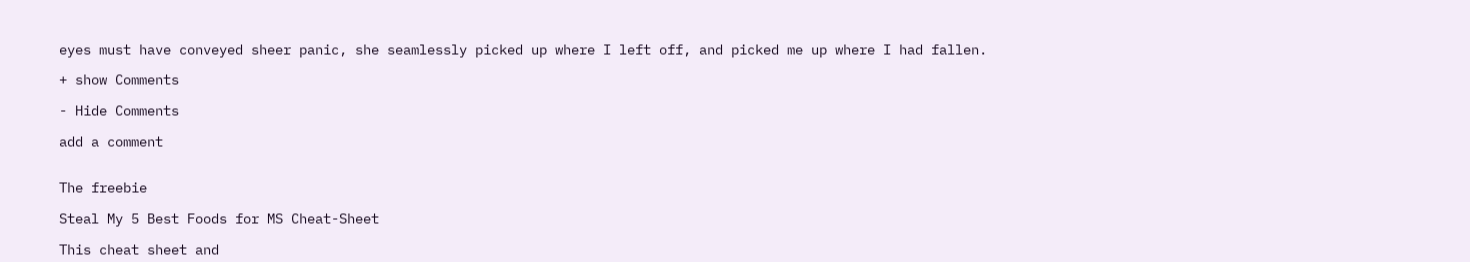eyes must have conveyed sheer panic, she seamlessly picked up where I left off, and picked me up where I had fallen.

+ show Comments

- Hide Comments

add a comment


The freebie

Steal My 5 Best Foods for MS Cheat-Sheet

This cheat sheet and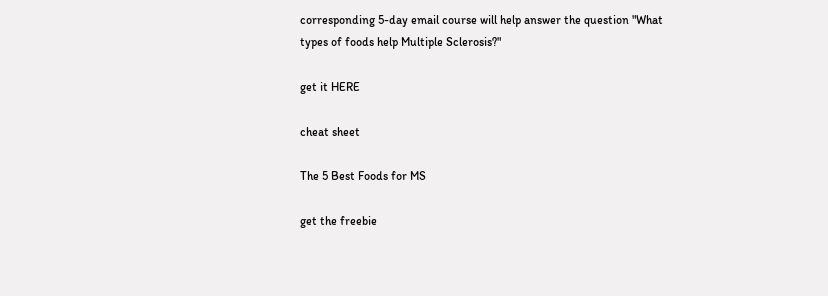corresponding 5-day email course will help answer the question "What types of foods help Multiple Sclerosis?"

get it HERE

cheat sheet

The 5 Best Foods for MS

get the freebie